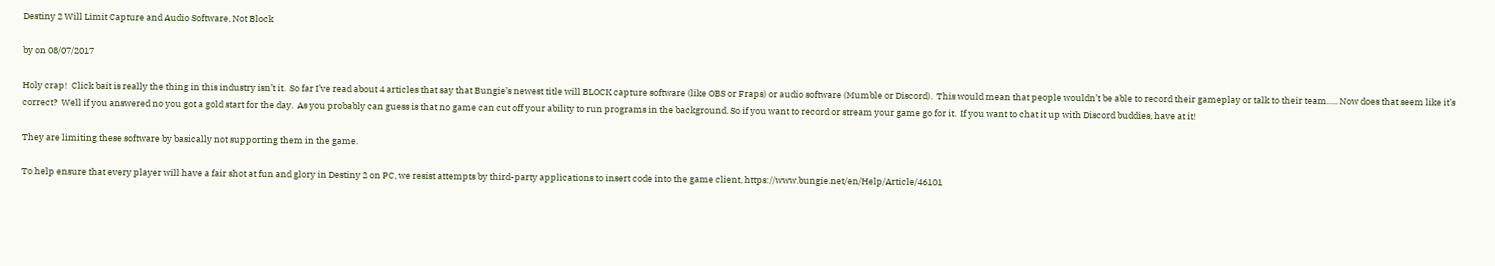Destiny 2 Will Limit Capture and Audio Software, Not Block

by on 08/07/2017

Holy crap!  Click bait is really the thing in this industry isn’t it.  So far I’ve read about 4 articles that say that Bungie’s newest title will BLOCK capture software (like OBS or Fraps) or audio software (Mumble or Discord).  This would mean that people wouldn’t be able to record their gameplay or talk to their team….. Now does that seem like it’s correct?  Well if you answered no you got a gold start for the day.  As you probably can guess is that no game can cut off your ability to run programs in the background. So if you want to record or stream your game go for it.  If you want to chat it up with Discord buddies, have at it!

They are limiting these software by basically not supporting them in the game.

To help ensure that every player will have a fair shot at fun and glory in Destiny 2 on PC, we resist attempts by third-party applications to insert code into the game client, https://www.bungie.net/en/Help/Article/46101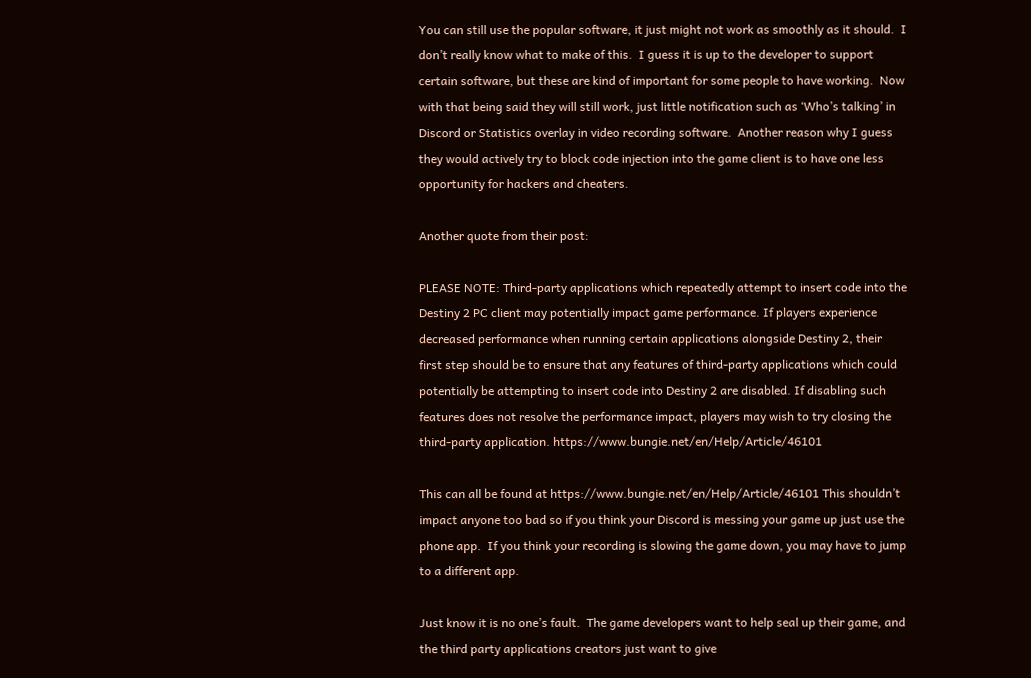You can still use the popular software, it just might not work as smoothly as it should.  I don’t really know what to make of this.  I guess it is up to the developer to support certain software, but these are kind of important for some people to have working.  Now with that being said they will still work, just little notification such as ‘Who’s talking’ in Discord or Statistics overlay in video recording software.  Another reason why I guess they would actively try to block code injection into the game client is to have one less opportunity for hackers and cheaters.

Another quote from their post:

PLEASE NOTE: Third-party applications which repeatedly attempt to insert code into the Destiny 2 PC client may potentially impact game performance. If players experience decreased performance when running certain applications alongside Destiny 2, their first step should be to ensure that any features of third-party applications which could potentially be attempting to insert code into Destiny 2 are disabled. If disabling such features does not resolve the performance impact, players may wish to try closing the third-party application. https://www.bungie.net/en/Help/Article/46101

This can all be found at https://www.bungie.net/en/Help/Article/46101 This shouldn’t impact anyone too bad so if you think your Discord is messing your game up just use the phone app.  If you think your recording is slowing the game down, you may have to jump to a different app.

Just know it is no one’s fault.  The game developers want to help seal up their game, and the third party applications creators just want to give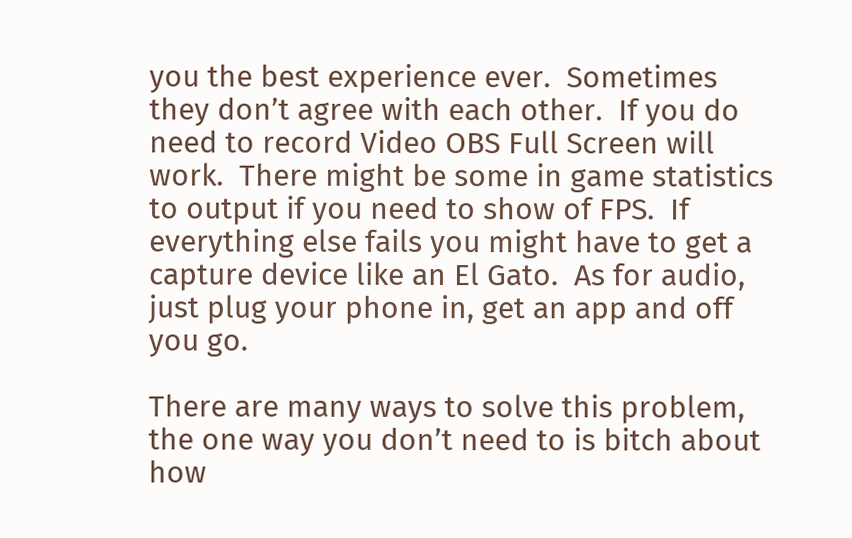you the best experience ever.  Sometimes they don’t agree with each other.  If you do need to record Video OBS Full Screen will work.  There might be some in game statistics to output if you need to show of FPS.  If everything else fails you might have to get a capture device like an El Gato.  As for audio, just plug your phone in, get an app and off you go.

There are many ways to solve this problem, the one way you don’t need to is bitch about how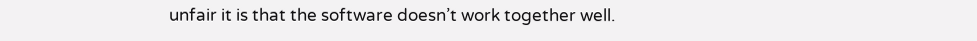unfair it is that the software doesn’t work together well.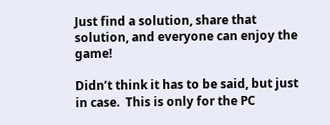Just find a solution, share that solution, and everyone can enjoy the game!

Didn’t think it has to be said, but just in case.  This is only for the PC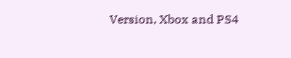Version, Xbox and PS4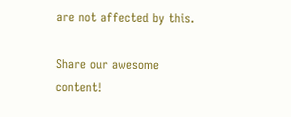are not affected by this.

Share our awesome content!